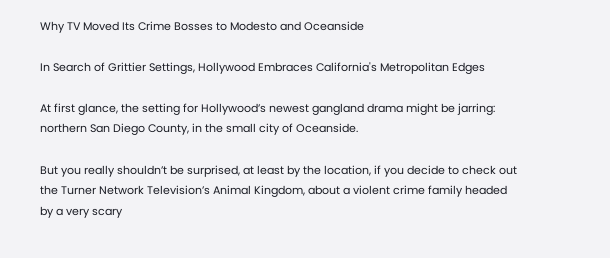Why TV Moved Its Crime Bosses to Modesto and Oceanside

In Search of Grittier Settings, Hollywood Embraces California's Metropolitan Edges

At first glance, the setting for Hollywood’s newest gangland drama might be jarring: northern San Diego County, in the small city of Oceanside.

But you really shouldn’t be surprised, at least by the location, if you decide to check out the Turner Network Television’s Animal Kingdom, about a violent crime family headed by a very scary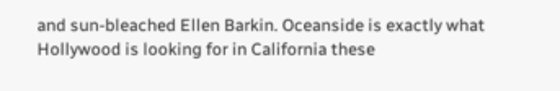and sun-bleached Ellen Barkin. Oceanside is exactly what Hollywood is looking for in California these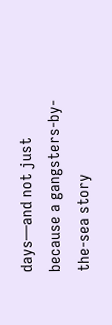days—and not just because a gangsters-by-the-sea story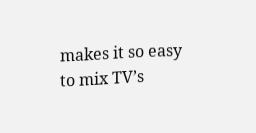makes it so easy to mix TV’s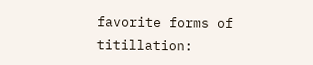favorite forms of titillation: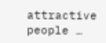attractive people …